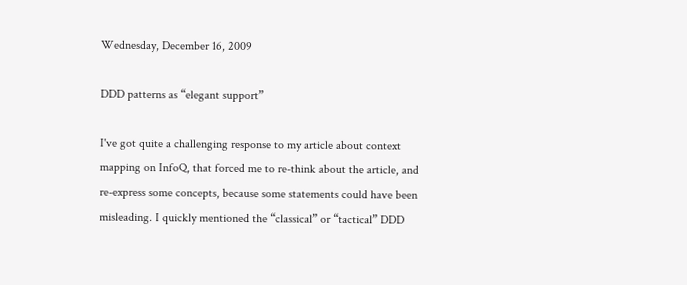Wednesday, December 16, 2009

DDD patterns as “elegant support”

I've got quite a challenging response to my article about context mapping on InfoQ, that forced me to re-think about the article, and re-express some concepts, because some statements could have been misleading. I quickly mentioned the “classical” or “tactical” DDD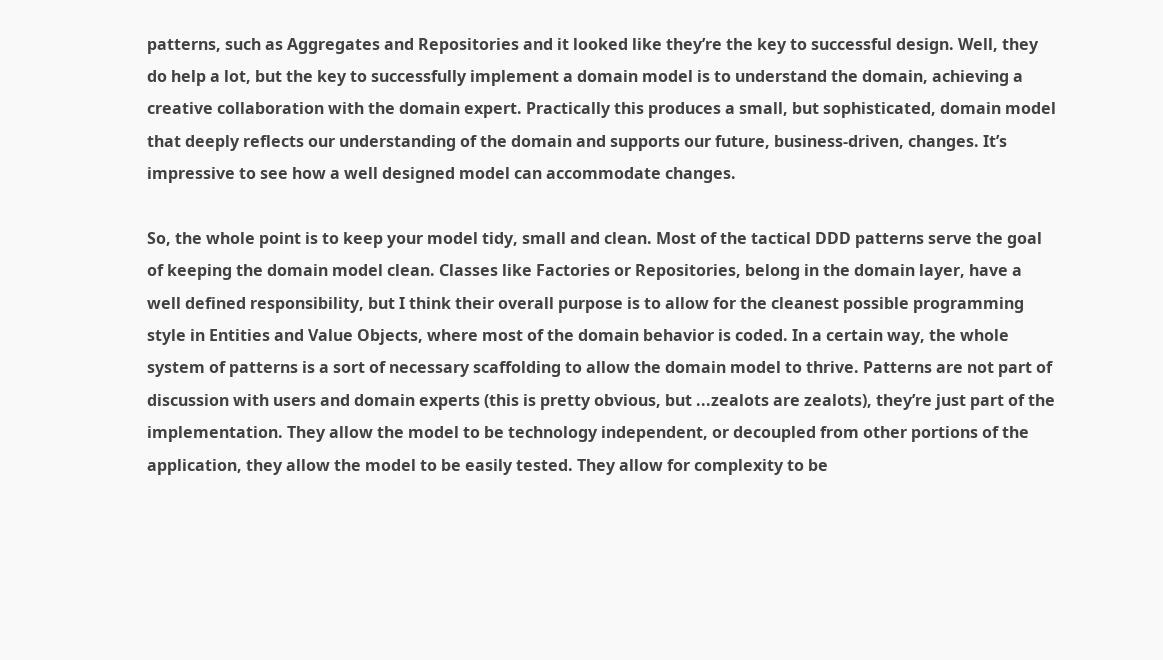patterns, such as Aggregates and Repositories and it looked like they’re the key to successful design. Well, they do help a lot, but the key to successfully implement a domain model is to understand the domain, achieving a creative collaboration with the domain expert. Practically this produces a small, but sophisticated, domain model that deeply reflects our understanding of the domain and supports our future, business-driven, changes. It’s impressive to see how a well designed model can accommodate changes.

So, the whole point is to keep your model tidy, small and clean. Most of the tactical DDD patterns serve the goal of keeping the domain model clean. Classes like Factories or Repositories, belong in the domain layer, have a well defined responsibility, but I think their overall purpose is to allow for the cleanest possible programming style in Entities and Value Objects, where most of the domain behavior is coded. In a certain way, the whole system of patterns is a sort of necessary scaffolding to allow the domain model to thrive. Patterns are not part of discussion with users and domain experts (this is pretty obvious, but ...zealots are zealots), they’re just part of the implementation. They allow the model to be technology independent, or decoupled from other portions of the application, they allow the model to be easily tested. They allow for complexity to be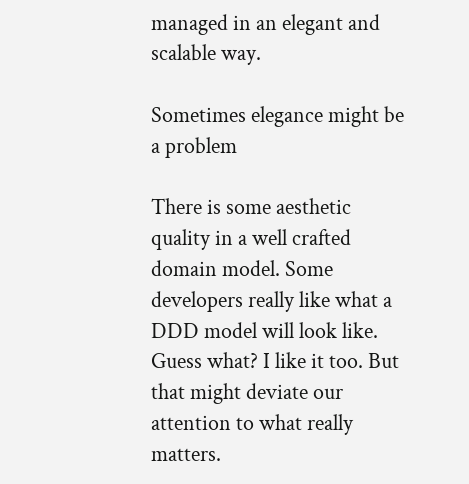managed in an elegant and scalable way.

Sometimes elegance might be a problem

There is some aesthetic quality in a well crafted domain model. Some developers really like what a DDD model will look like. Guess what? I like it too. But that might deviate our attention to what really matters.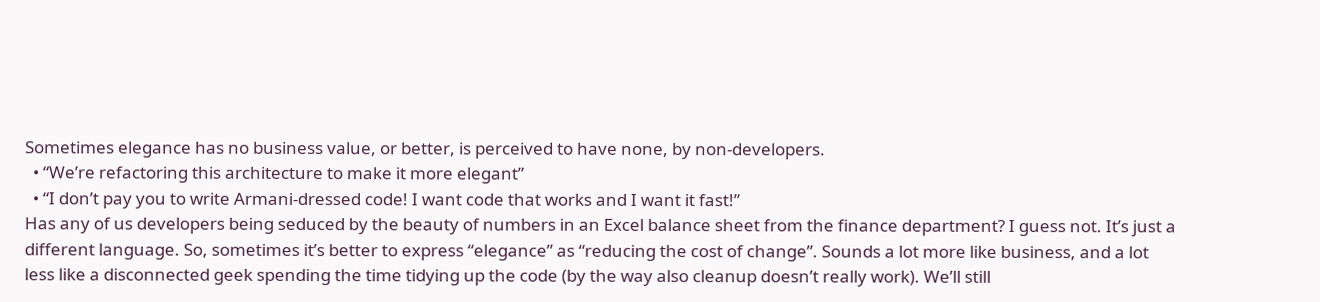Sometimes elegance has no business value, or better, is perceived to have none, by non-developers.
  • “We’re refactoring this architecture to make it more elegant”
  • “I don’t pay you to write Armani-dressed code! I want code that works and I want it fast!”
Has any of us developers being seduced by the beauty of numbers in an Excel balance sheet from the finance department? I guess not. It’s just a different language. So, sometimes it’s better to express “elegance” as “reducing the cost of change”. Sounds a lot more like business, and a lot less like a disconnected geek spending the time tidying up the code (by the way also cleanup doesn’t really work). We’ll still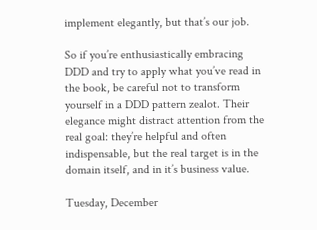implement elegantly, but that’s our job.

So if you’re enthusiastically embracing DDD and try to apply what you’ve read in the book, be careful not to transform yourself in a DDD pattern zealot. Their elegance might distract attention from the real goal: they’re helpful and often indispensable, but the real target is in the domain itself, and in it’s business value.

Tuesday, December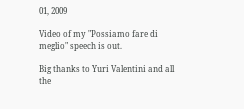01, 2009

Video of my "Possiamo fare di meglio" speech is out.

Big thanks to Yuri Valentini and all the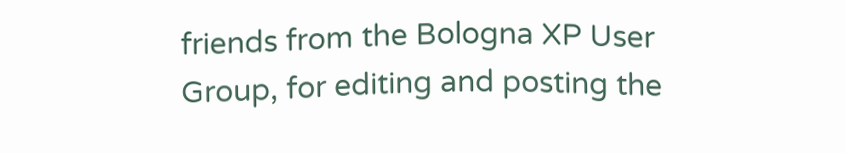friends from the Bologna XP User Group, for editing and posting the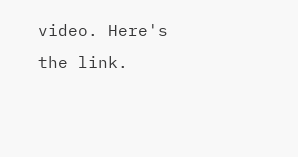video. Here's the link.